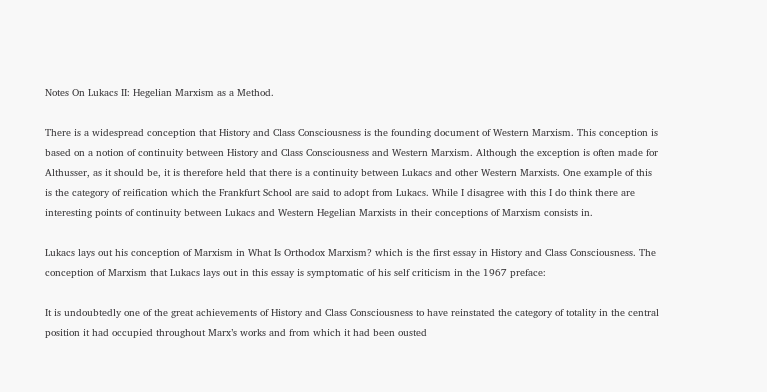Notes On Lukacs II: Hegelian Marxism as a Method.

There is a widespread conception that History and Class Consciousness is the founding document of Western Marxism. This conception is based on a notion of continuity between History and Class Consciousness and Western Marxism. Although the exception is often made for Althusser, as it should be, it is therefore held that there is a continuity between Lukacs and other Western Marxists. One example of this is the category of reification which the Frankfurt School are said to adopt from Lukacs. While I disagree with this I do think there are interesting points of continuity between Lukacs and Western Hegelian Marxists in their conceptions of Marxism consists in.

Lukacs lays out his conception of Marxism in What Is Orthodox Marxism? which is the first essay in History and Class Consciousness. The conception of Marxism that Lukacs lays out in this essay is symptomatic of his self criticism in the 1967 preface:

It is undoubtedly one of the great achievements of History and Class Consciousness to have reinstated the category of totality in the central position it had occupied throughout Marx’s works and from which it had been ousted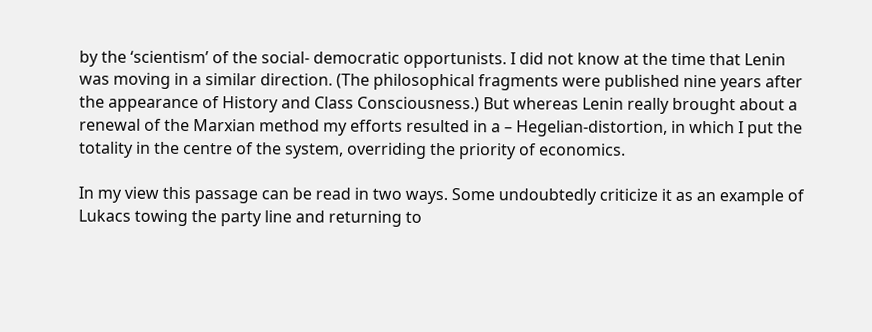by the ‘scientism’ of the social- democratic opportunists. I did not know at the time that Lenin was moving in a similar direction. (The philosophical fragments were published nine years after the appearance of History and Class Consciousness.) But whereas Lenin really brought about a renewal of the Marxian method my efforts resulted in a – Hegelian-distortion, in which I put the totality in the centre of the system, overriding the priority of economics.

In my view this passage can be read in two ways. Some undoubtedly criticize it as an example of Lukacs towing the party line and returning to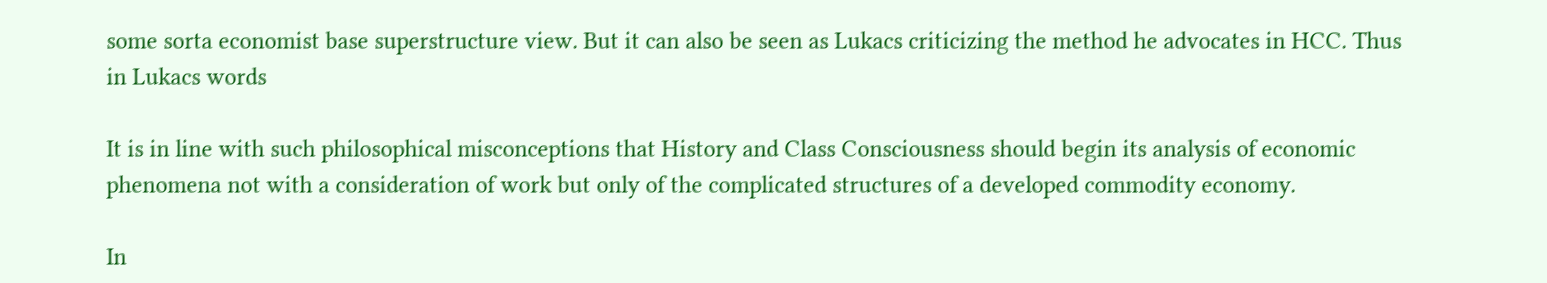some sorta economist base superstructure view. But it can also be seen as Lukacs criticizing the method he advocates in HCC. Thus in Lukacs words

It is in line with such philosophical misconceptions that History and Class Consciousness should begin its analysis of economic phenomena not with a consideration of work but only of the complicated structures of a developed commodity economy.

In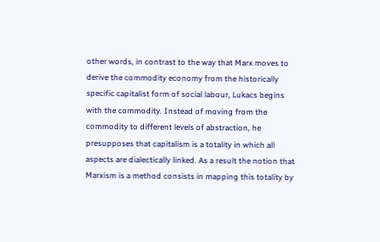other words, in contrast to the way that Marx moves to derive the commodity economy from the historically specific capitalist form of social labour, Lukacs begins with the commodity. Instead of moving from the commodity to different levels of abstraction, he presupposes that capitalism is a totality in which all aspects are dialectically linked. As a result the notion that Marxism is a method consists in mapping this totality by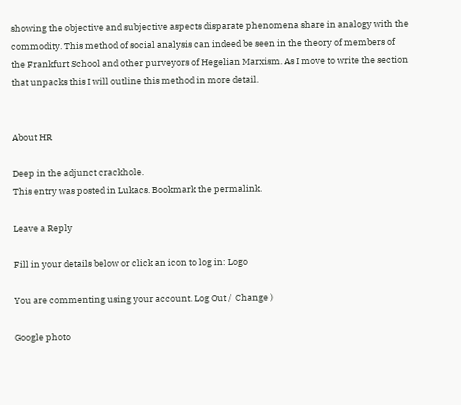showing the objective and subjective aspects disparate phenomena share in analogy with the commodity. This method of social analysis can indeed be seen in the theory of members of the Frankfurt School and other purveyors of Hegelian Marxism. As I move to write the section that unpacks this I will outline this method in more detail.


About HR

Deep in the adjunct crackhole.
This entry was posted in Lukacs. Bookmark the permalink.

Leave a Reply

Fill in your details below or click an icon to log in: Logo

You are commenting using your account. Log Out /  Change )

Google photo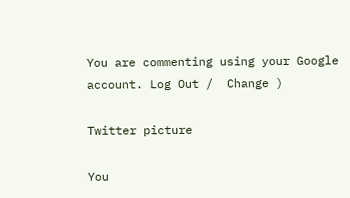You are commenting using your Google account. Log Out /  Change )

Twitter picture

You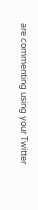are commenting using your Twitter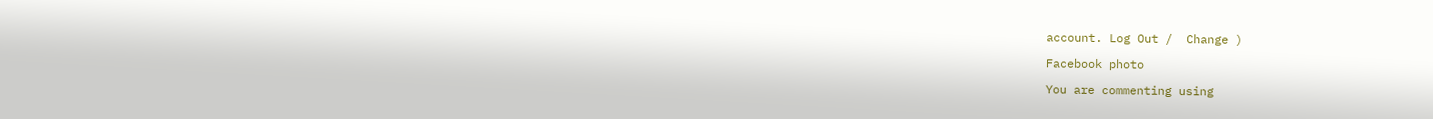account. Log Out /  Change )

Facebook photo

You are commenting using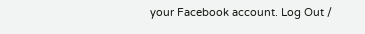your Facebook account. Log Out /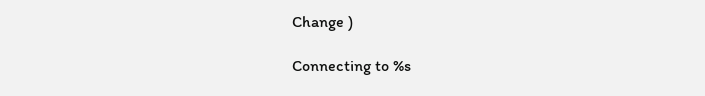Change )

Connecting to %s